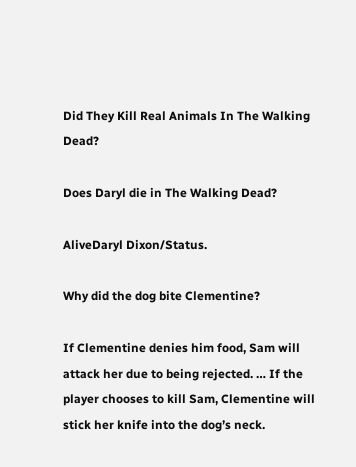Did They Kill Real Animals In The Walking Dead?

Does Daryl die in The Walking Dead?

AliveDaryl Dixon/Status.

Why did the dog bite Clementine?

If Clementine denies him food, Sam will attack her due to being rejected. … If the player chooses to kill Sam, Clementine will stick her knife into the dog’s neck.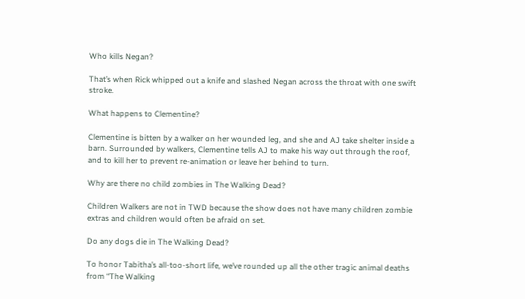Who kills Negan?

That’s when Rick whipped out a knife and slashed Negan across the throat with one swift stroke.

What happens to Clementine?

Clementine is bitten by a walker on her wounded leg, and she and AJ take shelter inside a barn. Surrounded by walkers, Clementine tells AJ to make his way out through the roof, and to kill her to prevent re-animation or leave her behind to turn.

Why are there no child zombies in The Walking Dead?

Children Walkers are not in TWD because the show does not have many children zombie extras and children would often be afraid on set.

Do any dogs die in The Walking Dead?

To honor Tabitha’s all-too-short life, we’ve rounded up all the other tragic animal deaths from “The Walking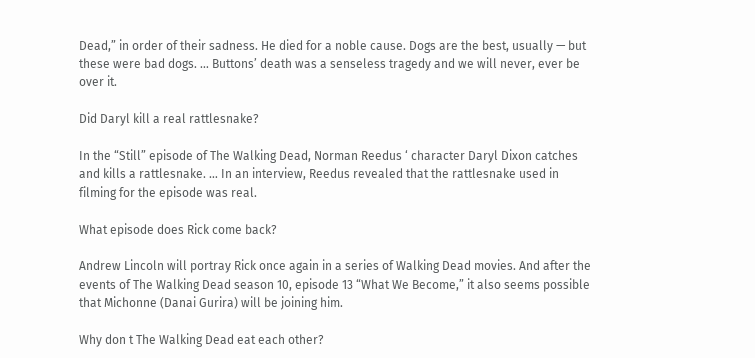Dead,” in order of their sadness. He died for a noble cause. Dogs are the best, usually — but these were bad dogs. … Buttons’ death was a senseless tragedy and we will never, ever be over it.

Did Daryl kill a real rattlesnake?

In the “Still” episode of The Walking Dead, Norman Reedus ‘ character Daryl Dixon catches and kills a rattlesnake. … In an interview, Reedus revealed that the rattlesnake used in filming for the episode was real.

What episode does Rick come back?

Andrew Lincoln will portray Rick once again in a series of Walking Dead movies. And after the events of The Walking Dead season 10, episode 13 “What We Become,” it also seems possible that Michonne (Danai Gurira) will be joining him.

Why don t The Walking Dead eat each other?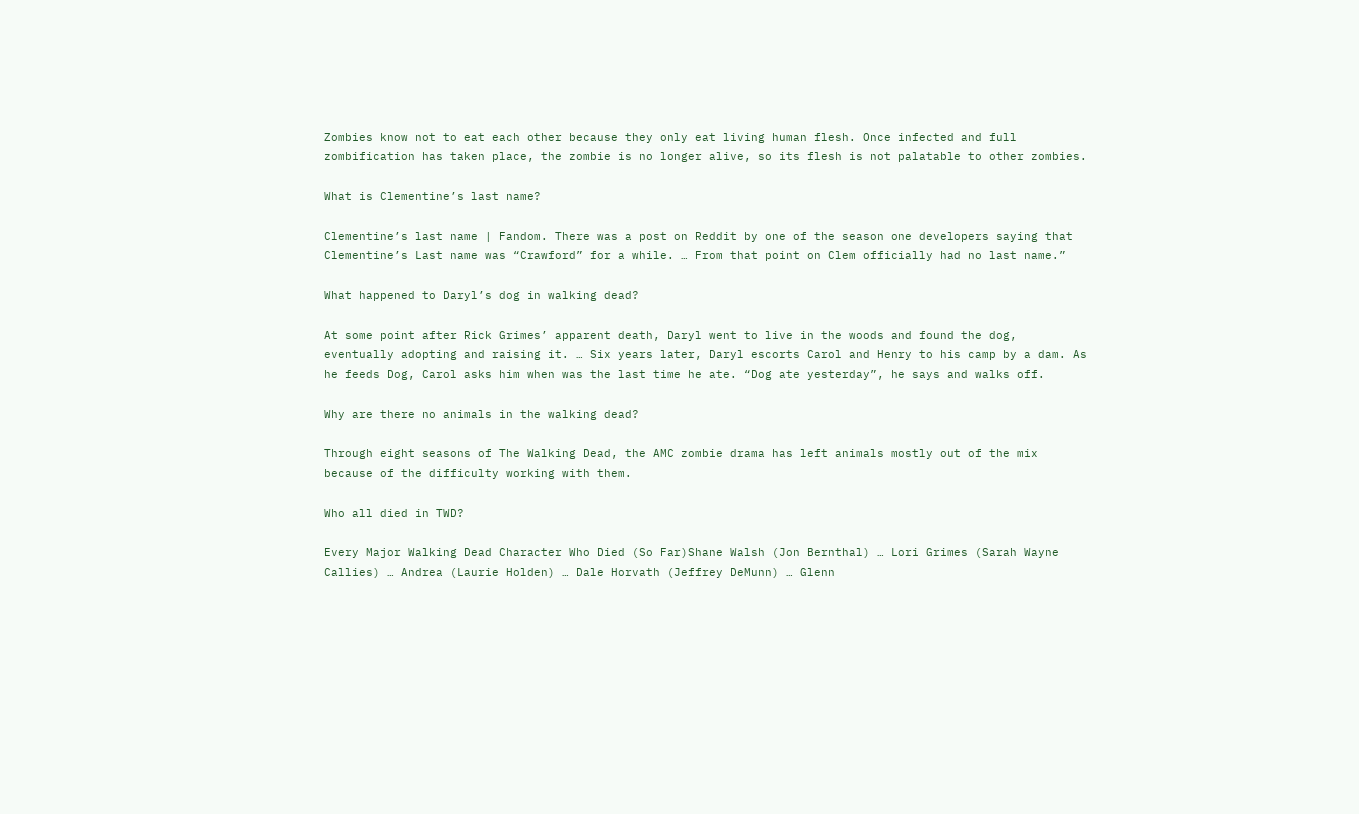Zombies know not to eat each other because they only eat living human flesh. Once infected and full zombification has taken place, the zombie is no longer alive, so its flesh is not palatable to other zombies.

What is Clementine’s last name?

Clementine’s last name | Fandom. There was a post on Reddit by one of the season one developers saying that Clementine’s Last name was “Crawford” for a while. … From that point on Clem officially had no last name.”

What happened to Daryl’s dog in walking dead?

At some point after Rick Grimes’ apparent death, Daryl went to live in the woods and found the dog, eventually adopting and raising it. … Six years later, Daryl escorts Carol and Henry to his camp by a dam. As he feeds Dog, Carol asks him when was the last time he ate. “Dog ate yesterday”, he says and walks off.

Why are there no animals in the walking dead?

Through eight seasons of The Walking Dead, the AMC zombie drama has left animals mostly out of the mix because of the difficulty working with them.

Who all died in TWD?

Every Major Walking Dead Character Who Died (So Far)Shane Walsh (Jon Bernthal) … Lori Grimes (Sarah Wayne Callies) … Andrea (Laurie Holden) … Dale Horvath (Jeffrey DeMunn) … Glenn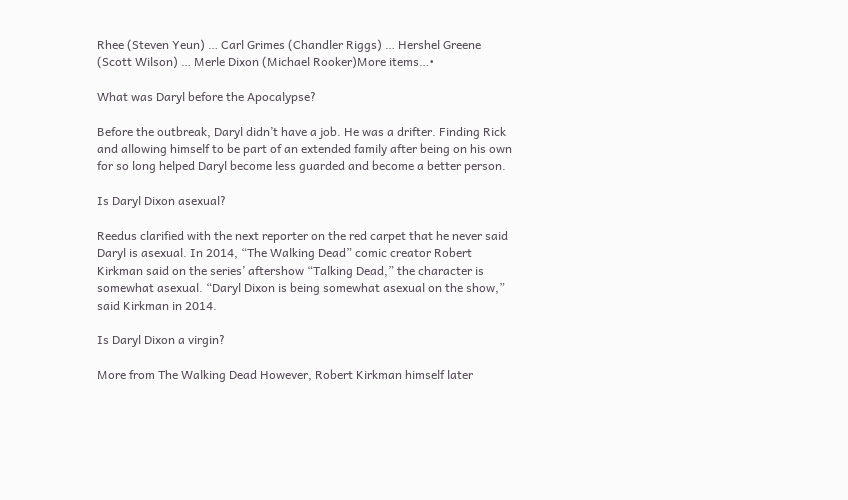Rhee (Steven Yeun) … Carl Grimes (Chandler Riggs) … Hershel Greene (Scott Wilson) … Merle Dixon (Michael Rooker)More items…•

What was Daryl before the Apocalypse?

Before the outbreak, Daryl didn’t have a job. He was a drifter. Finding Rick and allowing himself to be part of an extended family after being on his own for so long helped Daryl become less guarded and become a better person.

Is Daryl Dixon asexual?

Reedus clarified with the next reporter on the red carpet that he never said Daryl is asexual. In 2014, “The Walking Dead” comic creator Robert Kirkman said on the series’ aftershow “Talking Dead,” the character is somewhat asexual. “Daryl Dixon is being somewhat asexual on the show,” said Kirkman in 2014.

Is Daryl Dixon a virgin?

More from The Walking Dead However, Robert Kirkman himself later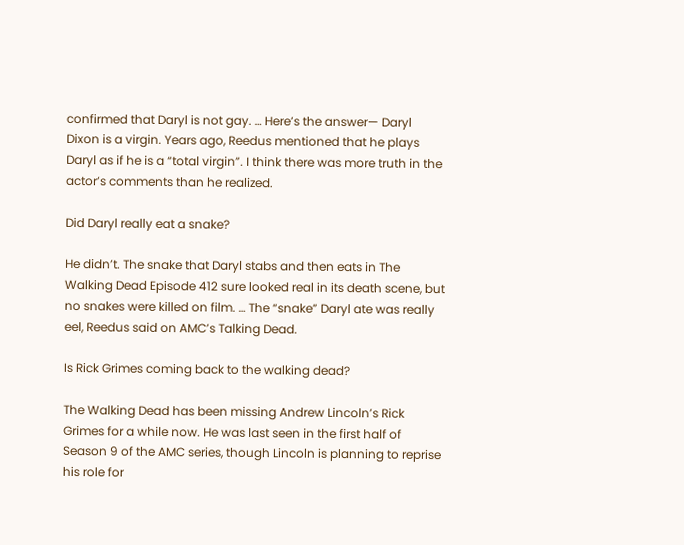confirmed that Daryl is not gay. … Here’s the answer— Daryl Dixon is a virgin. Years ago, Reedus mentioned that he plays Daryl as if he is a “total virgin”. I think there was more truth in the actor’s comments than he realized.

Did Daryl really eat a snake?

He didn’t. The snake that Daryl stabs and then eats in The Walking Dead Episode 412 sure looked real in its death scene, but no snakes were killed on film. … The “snake” Daryl ate was really eel, Reedus said on AMC’s Talking Dead.

Is Rick Grimes coming back to the walking dead?

The Walking Dead has been missing Andrew Lincoln’s Rick Grimes for a while now. He was last seen in the first half of Season 9 of the AMC series, though Lincoln is planning to reprise his role for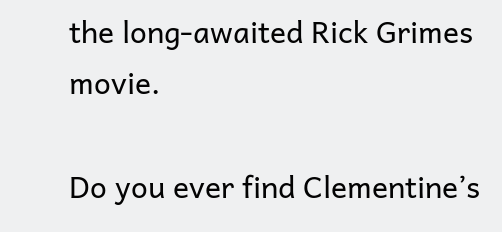the long-awaited Rick Grimes movie.

Do you ever find Clementine’s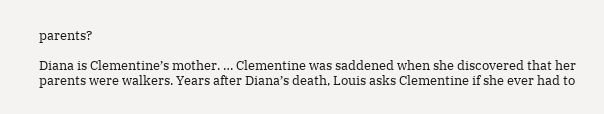parents?

Diana is Clementine’s mother. … Clementine was saddened when she discovered that her parents were walkers. Years after Diana’s death, Louis asks Clementine if she ever had to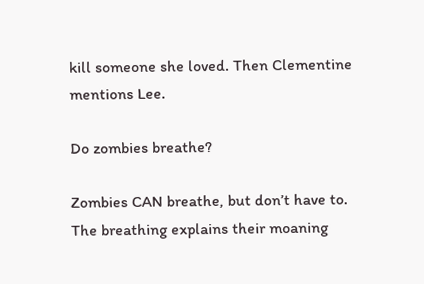kill someone she loved. Then Clementine mentions Lee.

Do zombies breathe?

Zombies CAN breathe, but don’t have to. The breathing explains their moaning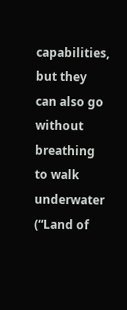capabilities, but they can also go without breathing to walk underwater (“Land of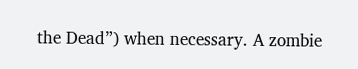the Dead”) when necessary. A zombie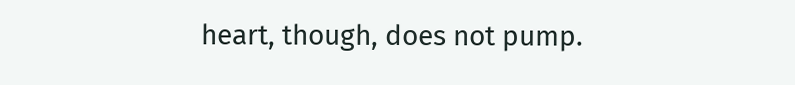heart, though, does not pump.